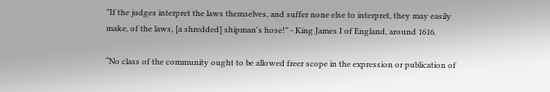"If the judges interpret the laws themselves, and suffer none else to interpret, they may easily make, of the laws, [a shredded] shipman's hose!" - King James I of England, around 1616.

“No class of the community ought to be allowed freer scope in the expression or publication of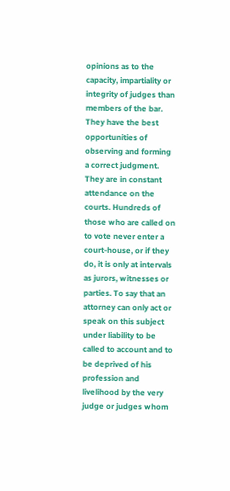opinions as to the capacity, impartiality or integrity of judges than members of the bar. They have the best opportunities of observing and forming a correct judgment. They are in constant attendance on the courts. Hundreds of those who are called on to vote never enter a court-house, or if they do, it is only at intervals as jurors, witnesses or parties. To say that an attorney can only act or speak on this subject under liability to be called to account and to be deprived of his profession and livelihood by the very judge or judges whom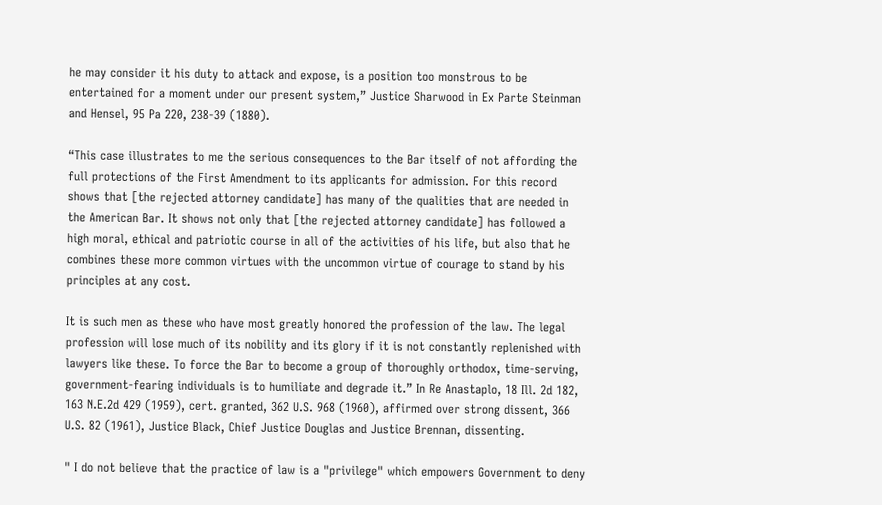he may consider it his duty to attack and expose, is a position too monstrous to be entertained for a moment under our present system,” Justice Sharwood in Ex Parte Steinman and Hensel, 95 Pa 220, 238-39 (1880).

“This case illustrates to me the serious consequences to the Bar itself of not affording the full protections of the First Amendment to its applicants for admission. For this record shows that [the rejected attorney candidate] has many of the qualities that are needed in the American Bar. It shows not only that [the rejected attorney candidate] has followed a high moral, ethical and patriotic course in all of the activities of his life, but also that he combines these more common virtues with the uncommon virtue of courage to stand by his principles at any cost.

It is such men as these who have most greatly honored the profession of the law. The legal profession will lose much of its nobility and its glory if it is not constantly replenished with lawyers like these. To force the Bar to become a group of thoroughly orthodox, time-serving, government-fearing individuals is to humiliate and degrade it.” In Re Anastaplo, 18 Ill. 2d 182, 163 N.E.2d 429 (1959), cert. granted, 362 U.S. 968 (1960), affirmed over strong dissent, 366 U.S. 82 (1961), Justice Black, Chief Justice Douglas and Justice Brennan, dissenting.

" I do not believe that the practice of law is a "privilege" which empowers Government to deny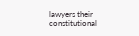lawyers their constitutional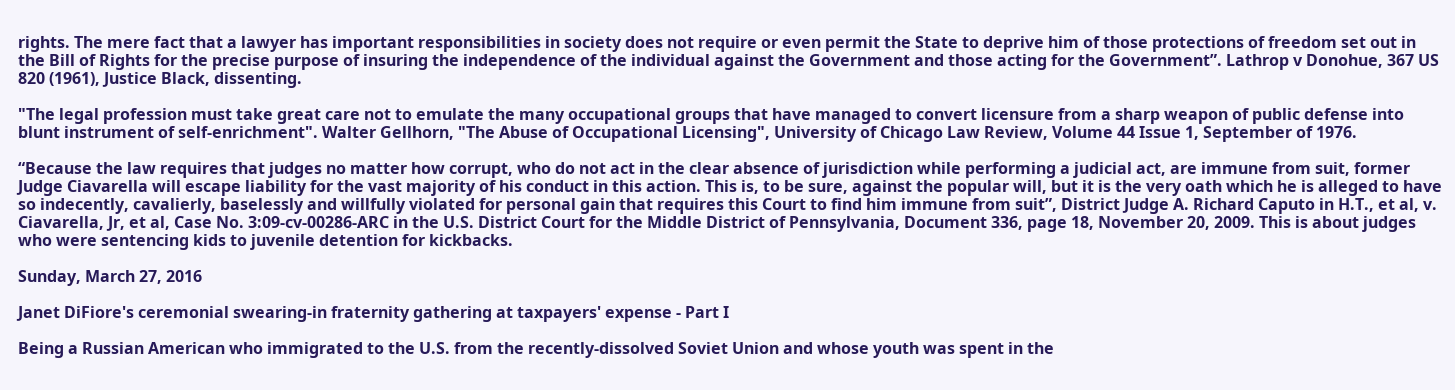rights. The mere fact that a lawyer has important responsibilities in society does not require or even permit the State to deprive him of those protections of freedom set out in the Bill of Rights for the precise purpose of insuring the independence of the individual against the Government and those acting for the Government”. Lathrop v Donohue, 367 US 820 (1961), Justice Black, dissenting.

"The legal profession must take great care not to emulate the many occupational groups that have managed to convert licensure from a sharp weapon of public defense into blunt instrument of self-enrichment". Walter Gellhorn, "The Abuse of Occupational Licensing", University of Chicago Law Review, Volume 44 Issue 1, September of 1976.

“Because the law requires that judges no matter how corrupt, who do not act in the clear absence of jurisdiction while performing a judicial act, are immune from suit, former Judge Ciavarella will escape liability for the vast majority of his conduct in this action. This is, to be sure, against the popular will, but it is the very oath which he is alleged to have so indecently, cavalierly, baselessly and willfully violated for personal gain that requires this Court to find him immune from suit”, District Judge A. Richard Caputo in H.T., et al, v. Ciavarella, Jr, et al, Case No. 3:09-cv-00286-ARC in the U.S. District Court for the Middle District of Pennsylvania, Document 336, page 18, November 20, 2009. This is about judges who were sentencing kids to juvenile detention for kickbacks.

Sunday, March 27, 2016

Janet DiFiore's ceremonial swearing-in fraternity gathering at taxpayers' expense - Part I

Being a Russian American who immigrated to the U.S. from the recently-dissolved Soviet Union and whose youth was spent in the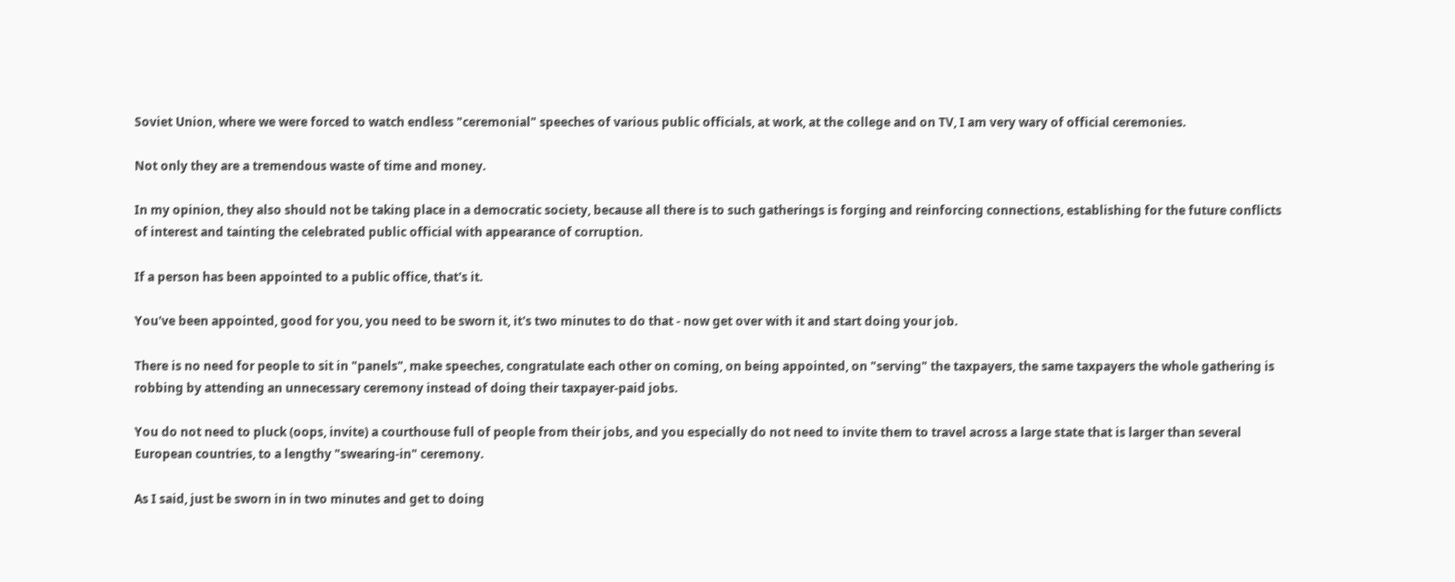Soviet Union, where we were forced to watch endless "ceremonial" speeches of various public officials, at work, at the college and on TV, I am very wary of official ceremonies.

Not only they are a tremendous waste of time and money.

In my opinion, they also should not be taking place in a democratic society, because all there is to such gatherings is forging and reinforcing connections, establishing for the future conflicts of interest and tainting the celebrated public official with appearance of corruption.

If a person has been appointed to a public office, that's it.

You've been appointed, good for you, you need to be sworn it, it's two minutes to do that - now get over with it and start doing your job.

There is no need for people to sit in "panels", make speeches, congratulate each other on coming, on being appointed, on "serving" the taxpayers, the same taxpayers the whole gathering is robbing by attending an unnecessary ceremony instead of doing their taxpayer-paid jobs.

You do not need to pluck (oops, invite) a courthouse full of people from their jobs, and you especially do not need to invite them to travel across a large state that is larger than several European countries, to a lengthy "swearing-in" ceremony.

As I said, just be sworn in in two minutes and get to doing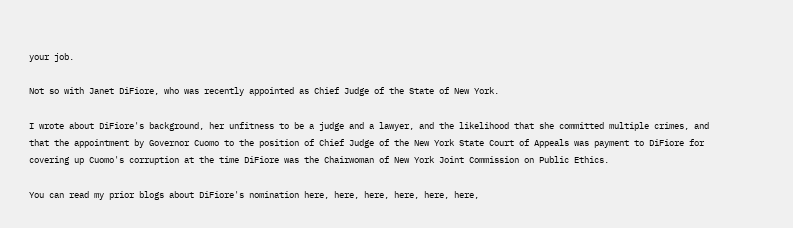your job.

Not so with Janet DiFiore, who was recently appointed as Chief Judge of the State of New York.

I wrote about DiFiore's background, her unfitness to be a judge and a lawyer, and the likelihood that she committed multiple crimes, and that the appointment by Governor Cuomo to the position of Chief Judge of the New York State Court of Appeals was payment to DiFiore for covering up Cuomo's corruption at the time DiFiore was the Chairwoman of New York Joint Commission on Public Ethics.

You can read my prior blogs about DiFiore's nomination here, here, here, here, here, here,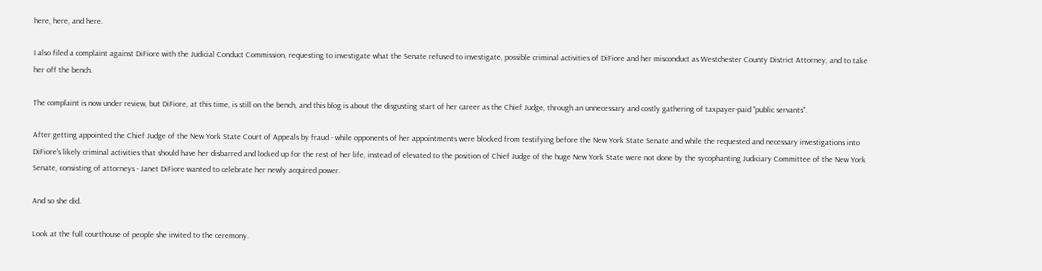here, here, and here.

I also filed a complaint against DiFiore with the Judicial Conduct Commission, requesting to investigate what the Senate refused to investigate, possible criminal activities of DiFiore and her misconduct as Westchester County District Attorney, and to take her off the bench.

The complaint is now under review, but DiFiore, at this time, is still on the bench, and this blog is about the disgusting start of her career as the Chief Judge, through an unnecessary and costly gathering of taxpayer-paid "public servants".

After getting appointed the Chief Judge of the New York State Court of Appeals by fraud - while opponents of her appointments were blocked from testifying before the New York State Senate and while the requested and necessary investigations into DiFiore's likely criminal activities that should have her disbarred and locked up for the rest of her life, instead of elevated to the position of Chief Judge of the huge New York State were not done by the sycophanting Judiciary Committee of the New York Senate, consisting of attorneys - Janet DiFiore wanted to celebrate her newly acquired power.

And so she did.

Look at the full courthouse of people she invited to the ceremony.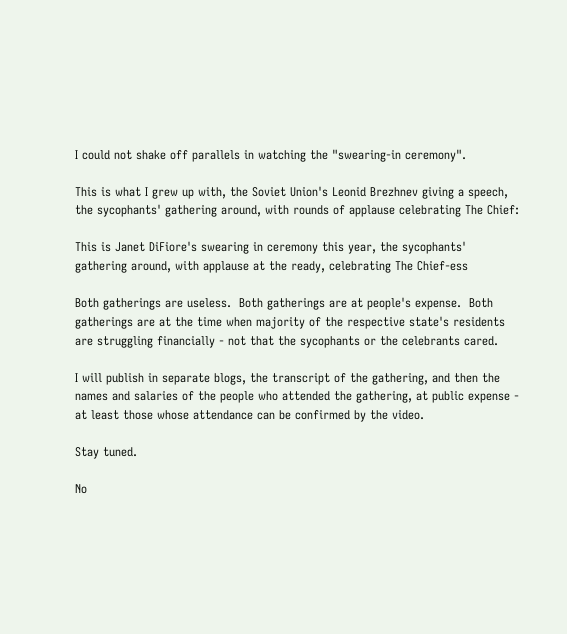I could not shake off parallels in watching the "swearing-in ceremony".

This is what I grew up with, the Soviet Union's Leonid Brezhnev giving a speech, the sycophants' gathering around, with rounds of applause celebrating The Chief:

This is Janet DiFiore's swearing in ceremony this year, the sycophants' gathering around, with applause at the ready, celebrating The Chief-ess

Both gatherings are useless.  Both gatherings are at people's expense.  Both gatherings are at the time when majority of the respective state's residents are struggling financially - not that the sycophants or the celebrants cared.

I will publish in separate blogs, the transcript of the gathering, and then the names and salaries of the people who attended the gathering, at public expense - at least those whose attendance can be confirmed by the video.

Stay tuned.

No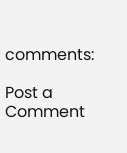comments:

Post a Comment